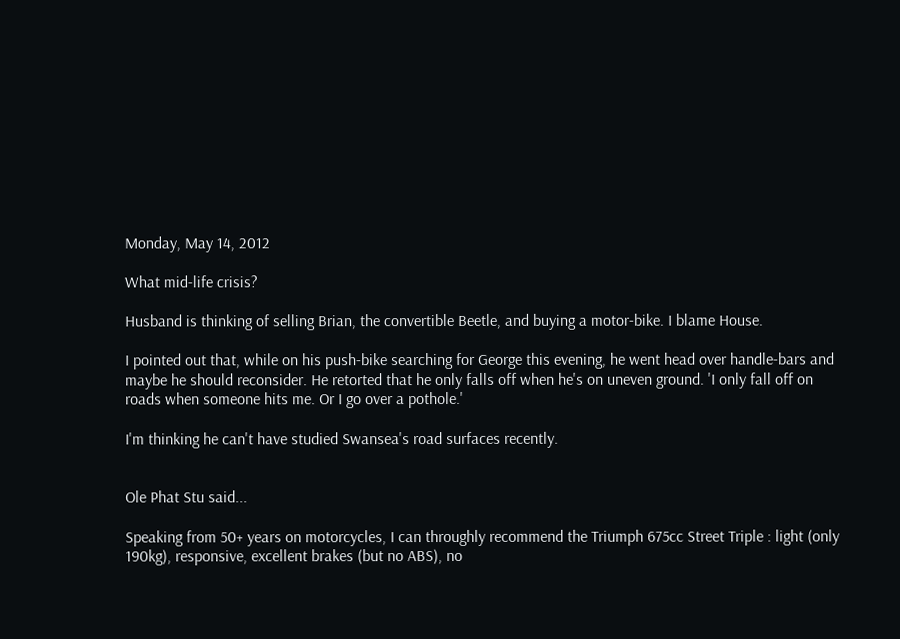Monday, May 14, 2012

What mid-life crisis?

Husband is thinking of selling Brian, the convertible Beetle, and buying a motor-bike. I blame House.

I pointed out that, while on his push-bike searching for George this evening, he went head over handle-bars and maybe he should reconsider. He retorted that he only falls off when he's on uneven ground. 'I only fall off on roads when someone hits me. Or I go over a pothole.'

I'm thinking he can't have studied Swansea's road surfaces recently.


Ole Phat Stu said...

Speaking from 50+ years on motorcycles, I can throughly recommend the Triumph 675cc Street Triple : light (only 190kg), responsive, excellent brakes (but no ABS), no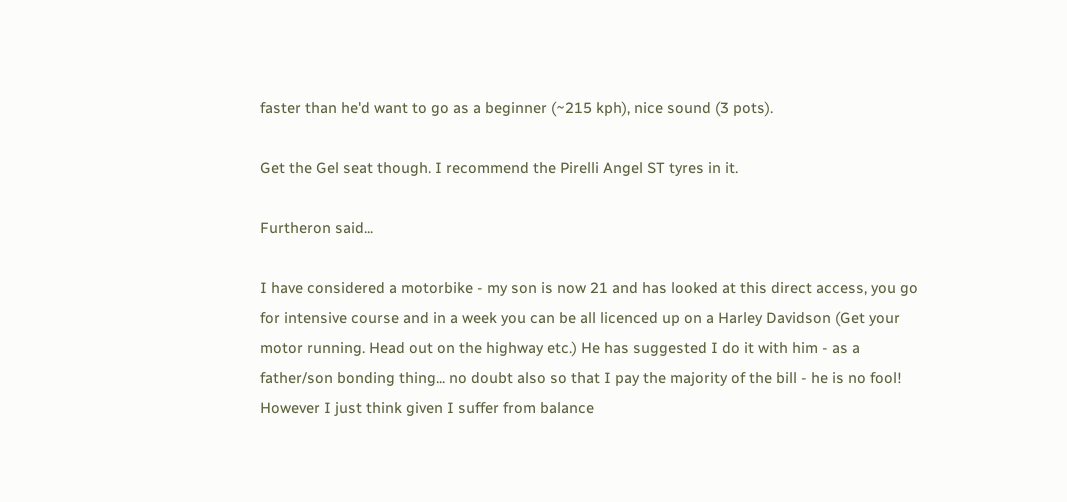faster than he'd want to go as a beginner (~215 kph), nice sound (3 pots).

Get the Gel seat though. I recommend the Pirelli Angel ST tyres in it.

Furtheron said...

I have considered a motorbike - my son is now 21 and has looked at this direct access, you go for intensive course and in a week you can be all licenced up on a Harley Davidson (Get your motor running. Head out on the highway etc.) He has suggested I do it with him - as a father/son bonding thing... no doubt also so that I pay the majority of the bill - he is no fool! However I just think given I suffer from balance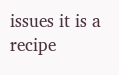issues it is a recipe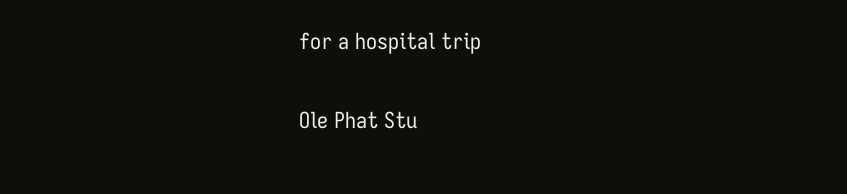for a hospital trip

Ole Phat Stu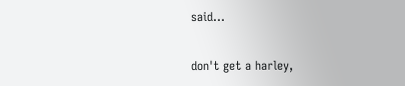said...

don't get a harley,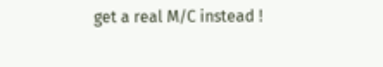get a real M/C instead !